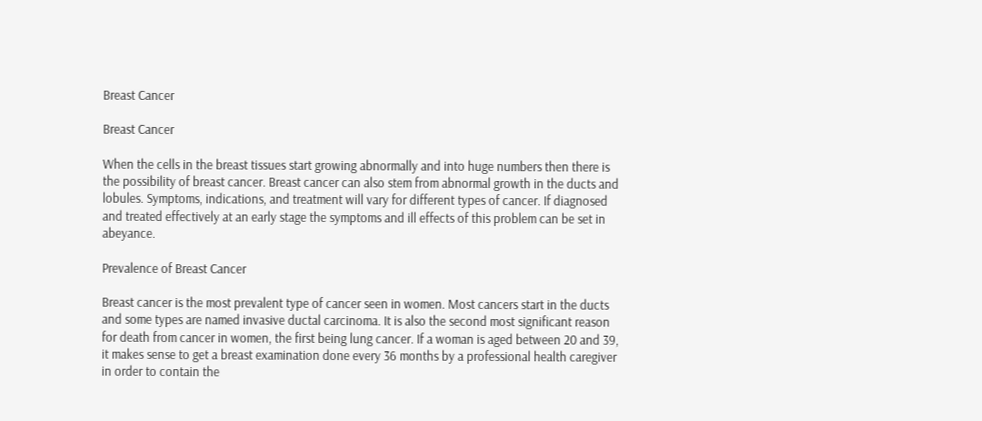Breast Cancer

Breast Cancer

When the cells in the breast tissues start growing abnormally and into huge numbers then there is the possibility of breast cancer. Breast cancer can also stem from abnormal growth in the ducts and lobules. Symptoms, indications, and treatment will vary for different types of cancer. If diagnosed and treated effectively at an early stage the symptoms and ill effects of this problem can be set in abeyance.

Prevalence of Breast Cancer

Breast cancer is the most prevalent type of cancer seen in women. Most cancers start in the ducts and some types are named invasive ductal carcinoma. It is also the second most significant reason for death from cancer in women, the first being lung cancer. If a woman is aged between 20 and 39, it makes sense to get a breast examination done every 36 months by a professional health caregiver in order to contain the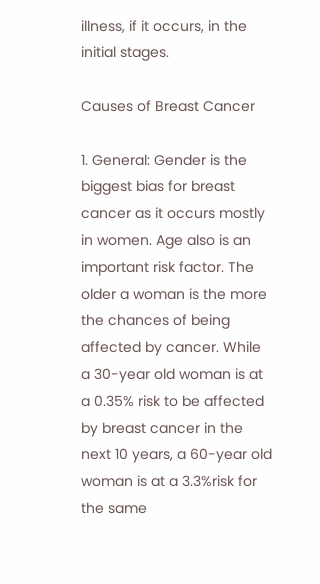illness, if it occurs, in the initial stages.

Causes of Breast Cancer

1. General: Gender is the biggest bias for breast cancer as it occurs mostly in women. Age also is an important risk factor. The older a woman is the more the chances of being affected by cancer. While a 30-year old woman is at a 0.35% risk to be affected by breast cancer in the next 10 years, a 60-year old woman is at a 3.3%risk for the same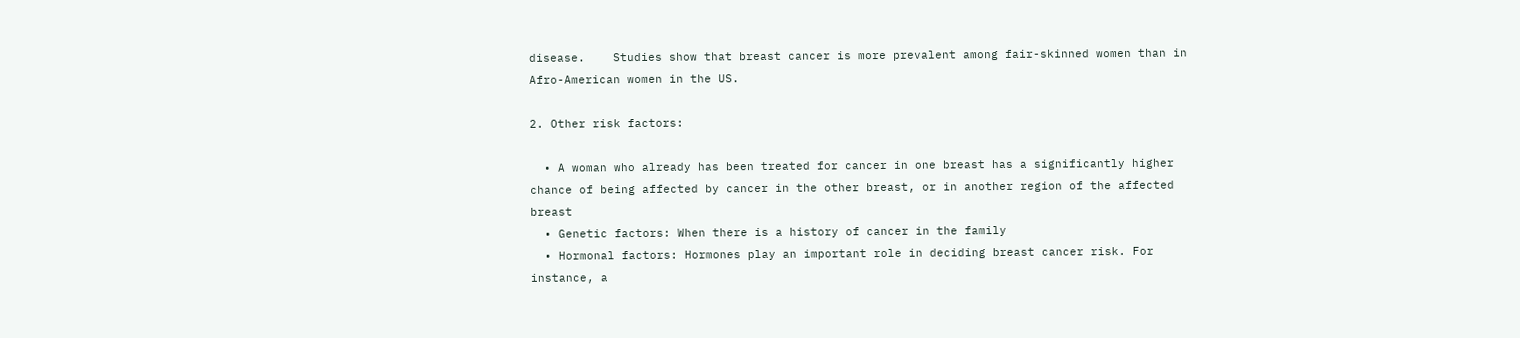disease.    Studies show that breast cancer is more prevalent among fair-skinned women than in Afro-American women in the US.

2. Other risk factors:

  • A woman who already has been treated for cancer in one breast has a significantly higher chance of being affected by cancer in the other breast, or in another region of the affected breast
  • Genetic factors: When there is a history of cancer in the family
  • Hormonal factors: Hormones play an important role in deciding breast cancer risk. For instance, a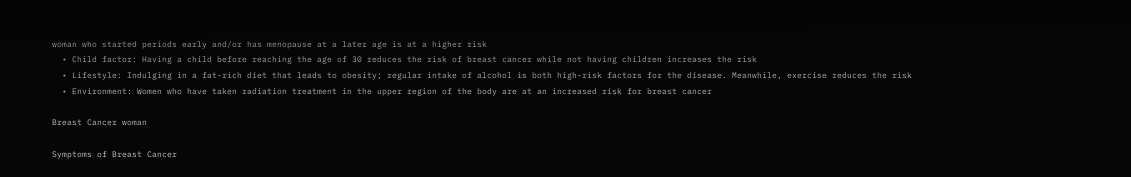woman who started periods early and/or has menopause at a later age is at a higher risk
  • Child factor: Having a child before reaching the age of 30 reduces the risk of breast cancer while not having children increases the risk
  • Lifestyle: Indulging in a fat-rich diet that leads to obesity; regular intake of alcohol is both high-risk factors for the disease. Meanwhile, exercise reduces the risk
  • Environment: Women who have taken radiation treatment in the upper region of the body are at an increased risk for breast cancer

Breast Cancer woman

Symptoms of Breast Cancer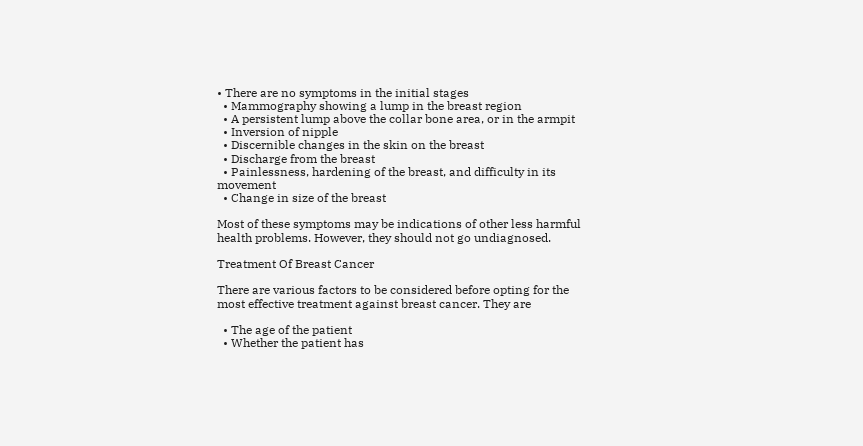• There are no symptoms in the initial stages
  • Mammography showing a lump in the breast region
  • A persistent lump above the collar bone area, or in the armpit
  • Inversion of nipple
  • Discernible changes in the skin on the breast
  • Discharge from the breast
  • Painlessness, hardening of the breast, and difficulty in its movement
  • Change in size of the breast

Most of these symptoms may be indications of other less harmful health problems. However, they should not go undiagnosed.

Treatment Of Breast Cancer

There are various factors to be considered before opting for the most effective treatment against breast cancer. They are

  • The age of the patient
  • Whether the patient has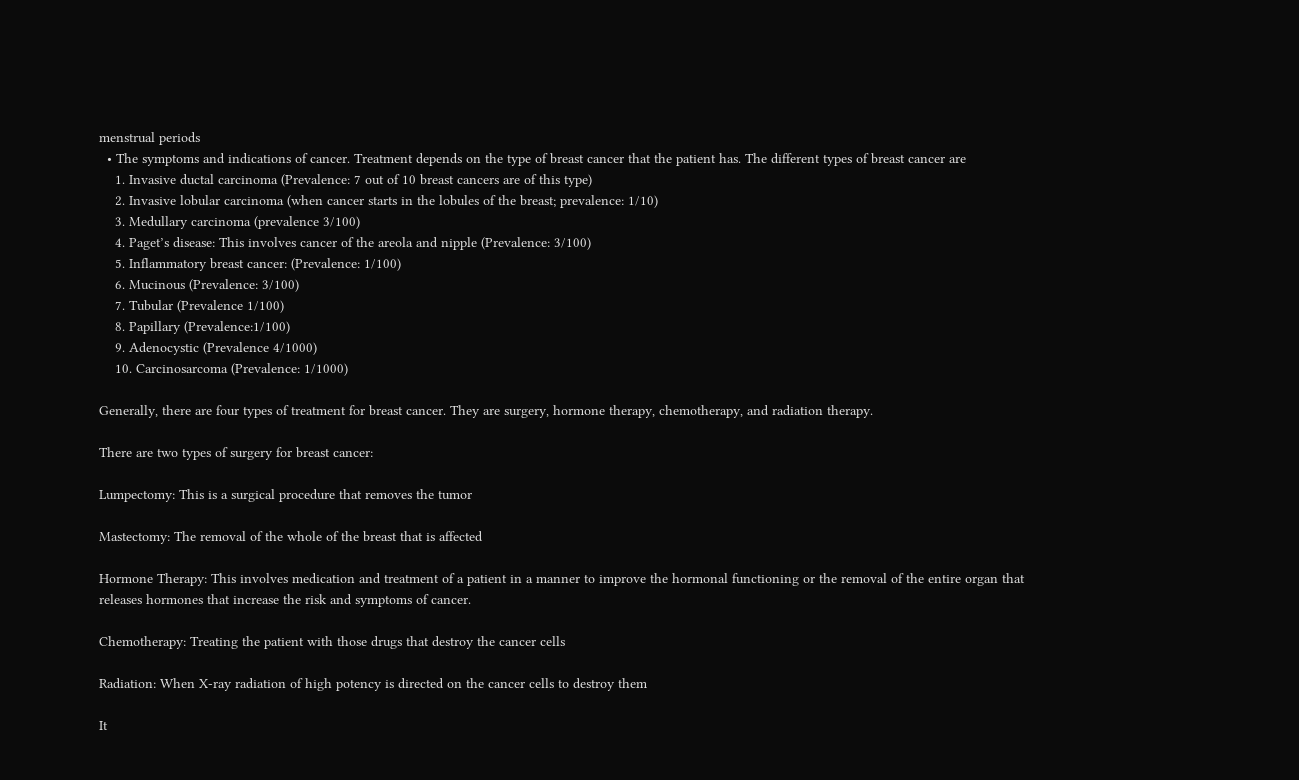menstrual periods
  • The symptoms and indications of cancer. Treatment depends on the type of breast cancer that the patient has. The different types of breast cancer are
    1. Invasive ductal carcinoma (Prevalence: 7 out of 10 breast cancers are of this type)
    2. Invasive lobular carcinoma (when cancer starts in the lobules of the breast; prevalence: 1/10)
    3. Medullary carcinoma (prevalence 3/100)
    4. Paget’s disease: This involves cancer of the areola and nipple (Prevalence: 3/100)
    5. Inflammatory breast cancer: (Prevalence: 1/100)
    6. Mucinous (Prevalence: 3/100)
    7. Tubular (Prevalence 1/100)
    8. Papillary (Prevalence:1/100)
    9. Adenocystic (Prevalence 4/1000)
    10. Carcinosarcoma (Prevalence: 1/1000)

Generally, there are four types of treatment for breast cancer. They are surgery, hormone therapy, chemotherapy, and radiation therapy.

There are two types of surgery for breast cancer:

Lumpectomy: This is a surgical procedure that removes the tumor

Mastectomy: The removal of the whole of the breast that is affected

Hormone Therapy: This involves medication and treatment of a patient in a manner to improve the hormonal functioning or the removal of the entire organ that releases hormones that increase the risk and symptoms of cancer.

Chemotherapy: Treating the patient with those drugs that destroy the cancer cells

Radiation: When X-ray radiation of high potency is directed on the cancer cells to destroy them

It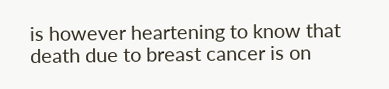is however heartening to know that death due to breast cancer is on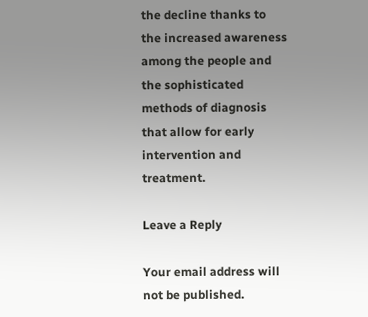the decline thanks to the increased awareness among the people and the sophisticated methods of diagnosis that allow for early intervention and treatment.

Leave a Reply

Your email address will not be published.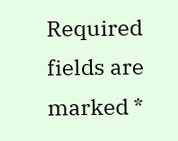Required fields are marked *